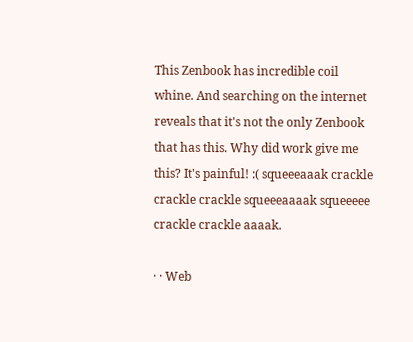This Zenbook has incredible coil whine. And searching on the internet reveals that it's not the only Zenbook that has this. Why did work give me this? It's painful! :( squeeeaaak crackle crackle crackle squeeeaaaak squeeeee crackle crackle aaaak.

· · Web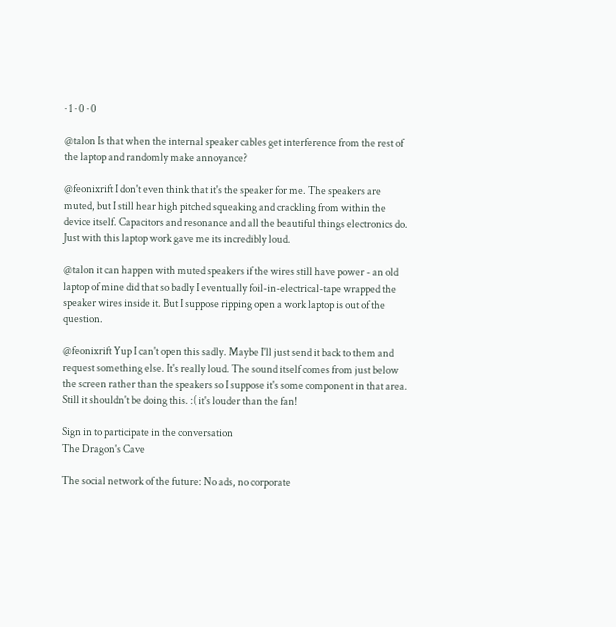· 1 · 0 · 0

@talon Is that when the internal speaker cables get interference from the rest of the laptop and randomly make annoyance?

@feonixrift I don't even think that it's the speaker for me. The speakers are muted, but I still hear high pitched squeaking and crackling from within the device itself. Capacitors and resonance and all the beautiful things electronics do. Just with this laptop work gave me its incredibly loud.

@talon it can happen with muted speakers if the wires still have power - an old laptop of mine did that so badly I eventually foil-in-electrical-tape wrapped the speaker wires inside it. But I suppose ripping open a work laptop is out of the question.

@feonixrift Yup I can't open this sadly. Maybe I'll just send it back to them and request something else. It's really loud. The sound itself comes from just below the screen rather than the speakers so I suppose it's some component in that area. Still it shouldn't be doing this. :( it's louder than the fan!

Sign in to participate in the conversation
The Dragon's Cave

The social network of the future: No ads, no corporate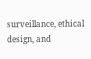surveillance, ethical design, and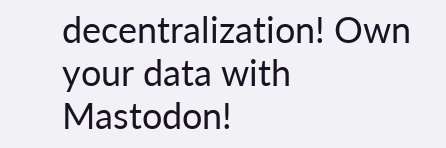decentralization! Own your data with Mastodon!